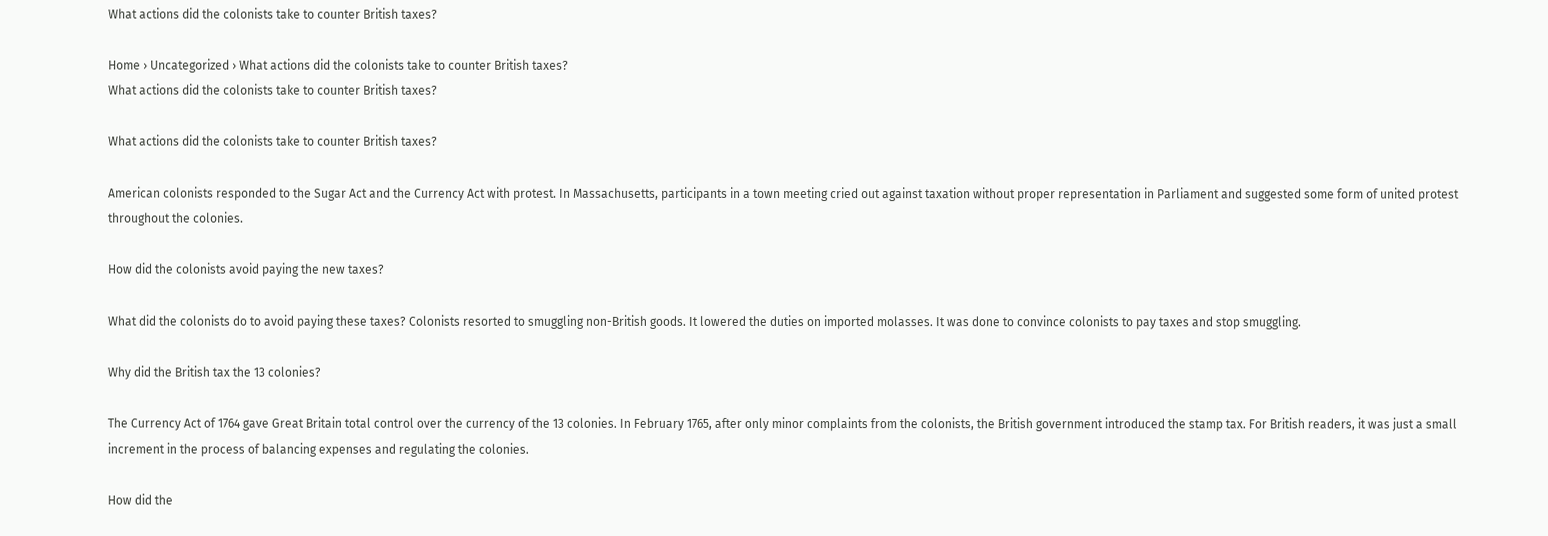What actions did the colonists take to counter British taxes?

Home › Uncategorized › What actions did the colonists take to counter British taxes?
What actions did the colonists take to counter British taxes?

What actions did the colonists take to counter British taxes?

American colonists responded to the Sugar Act and the Currency Act with protest. In Massachusetts, participants in a town meeting cried out against taxation without proper representation in Parliament and suggested some form of united protest throughout the colonies.

How did the colonists avoid paying the new taxes?

What did the colonists do to avoid paying these taxes? Colonists resorted to smuggling non-British goods. It lowered the duties on imported molasses. It was done to convince colonists to pay taxes and stop smuggling.

Why did the British tax the 13 colonies?

The Currency Act of 1764 gave Great Britain total control over the currency of the 13 colonies. In February 1765, after only minor complaints from the colonists, the British government introduced the stamp tax. For British readers, it was just a small increment in the process of balancing expenses and regulating the colonies.

How did the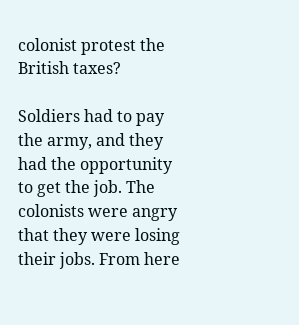colonist protest the British taxes?

Soldiers had to pay the army, and they had the opportunity to get the job. The colonists were angry that they were losing their jobs. From here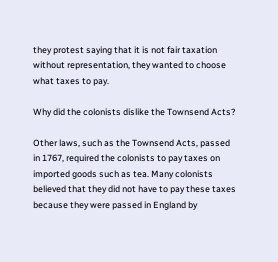they protest saying that it is not fair taxation without representation, they wanted to choose what taxes to pay.

Why did the colonists dislike the Townsend Acts?

Other laws, such as the Townsend Acts, passed in 1767, required the colonists to pay taxes on imported goods such as tea. Many colonists believed that they did not have to pay these taxes because they were passed in England by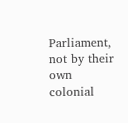Parliament, not by their own colonial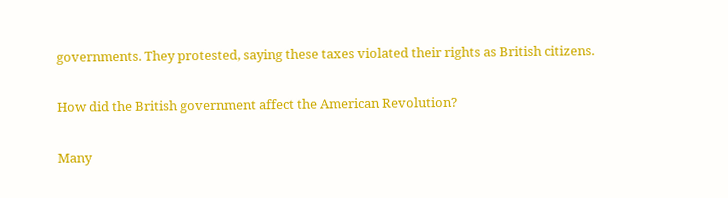governments. They protested, saying these taxes violated their rights as British citizens.

How did the British government affect the American Revolution?

Many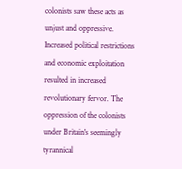colonists saw these acts as unjust and oppressive. Increased political restrictions and economic exploitation resulted in increased revolutionary fervor. The oppression of the colonists under Britain's seemingly tyrannical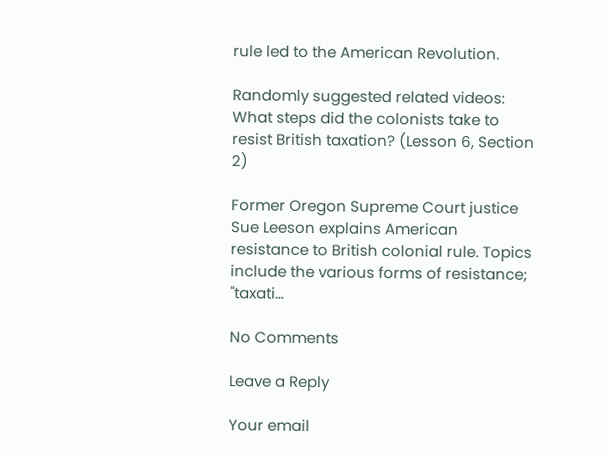rule led to the American Revolution.

Randomly suggested related videos:
What steps did the colonists take to resist British taxation? (Lesson 6, Section 2)

Former Oregon Supreme Court justice Sue Leeson explains American resistance to British colonial rule. Topics include the various forms of resistance; "taxati…

No Comments

Leave a Reply

Your email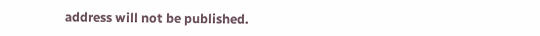address will not be published.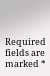Required fields are marked *